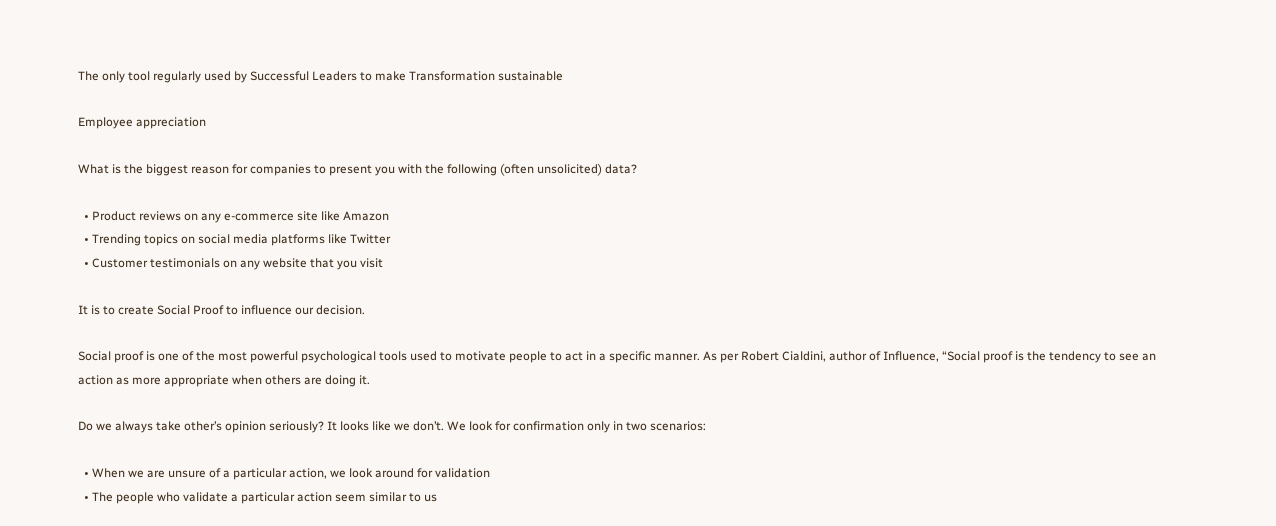The only tool regularly used by Successful Leaders to make Transformation sustainable

Employee appreciation

What is the biggest reason for companies to present you with the following (often unsolicited) data?

  • Product reviews on any e-commerce site like Amazon
  • Trending topics on social media platforms like Twitter
  • Customer testimonials on any website that you visit

It is to create Social Proof to influence our decision.

Social proof is one of the most powerful psychological tools used to motivate people to act in a specific manner. As per Robert Cialdini, author of Influence, “Social proof is the tendency to see an action as more appropriate when others are doing it.

Do we always take other’s opinion seriously? It looks like we don’t. We look for confirmation only in two scenarios:

  • When we are unsure of a particular action, we look around for validation
  • The people who validate a particular action seem similar to us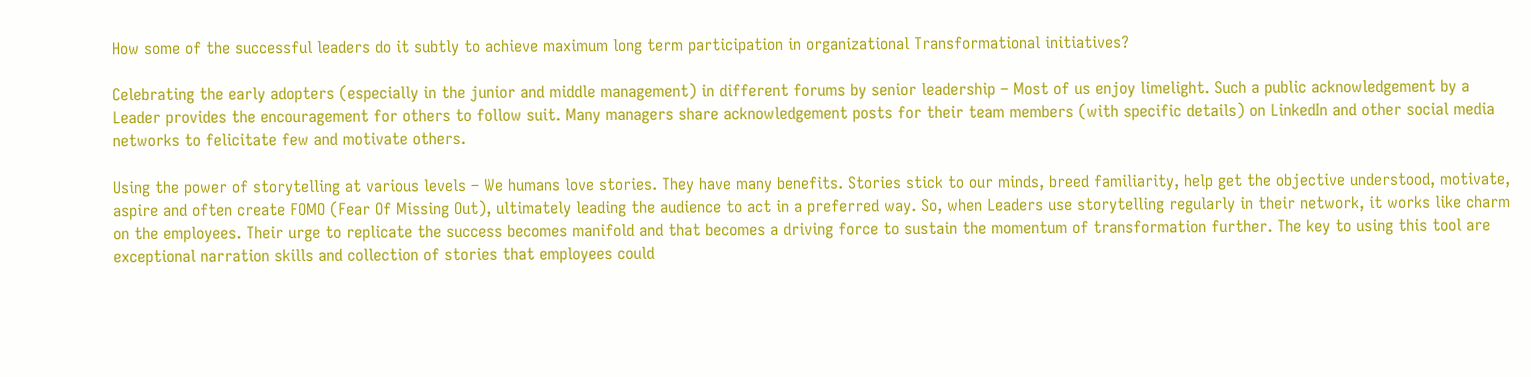How some of the successful leaders do it subtly to achieve maximum long term participation in organizational Transformational initiatives?

Celebrating the early adopters (especially in the junior and middle management) in different forums by senior leadership – Most of us enjoy limelight. Such a public acknowledgement by a Leader provides the encouragement for others to follow suit. Many managers share acknowledgement posts for their team members (with specific details) on LinkedIn and other social media networks to felicitate few and motivate others.

Using the power of storytelling at various levels – We humans love stories. They have many benefits. Stories stick to our minds, breed familiarity, help get the objective understood, motivate, aspire and often create FOMO (Fear Of Missing Out), ultimately leading the audience to act in a preferred way. So, when Leaders use storytelling regularly in their network, it works like charm on the employees. Their urge to replicate the success becomes manifold and that becomes a driving force to sustain the momentum of transformation further. The key to using this tool are exceptional narration skills and collection of stories that employees could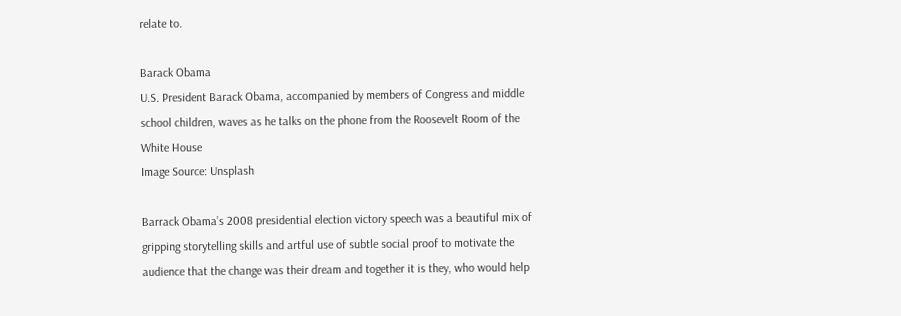relate to.

Barack Obama
U.S. President Barack Obama, accompanied by members of Congress and middle school children, waves as he talks on the phone from the Roosevelt Room of the White House
Image Source: Unsplash

Barrack Obama’s 2008 presidential election victory speech was a beautiful mix of gripping storytelling skills and artful use of subtle social proof to motivate the audience that the change was their dream and together it is they, who would help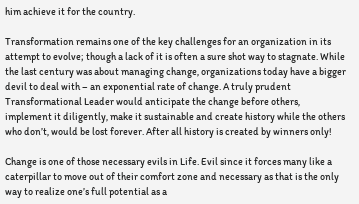him achieve it for the country.

Transformation remains one of the key challenges for an organization in its attempt to evolve; though a lack of it is often a sure shot way to stagnate. While the last century was about managing change, organizations today have a bigger devil to deal with – an exponential rate of change. A truly prudent Transformational Leader would anticipate the change before others, implement it diligently, make it sustainable and create history while the others who don’t, would be lost forever. After all history is created by winners only!

Change is one of those necessary evils in Life. Evil since it forces many like a caterpillar to move out of their comfort zone and necessary as that is the only way to realize one’s full potential as a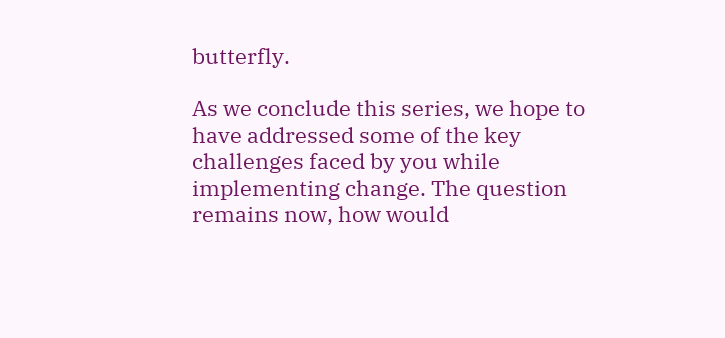butterfly.

As we conclude this series, we hope to have addressed some of the key challenges faced by you while implementing change. The question remains now, how would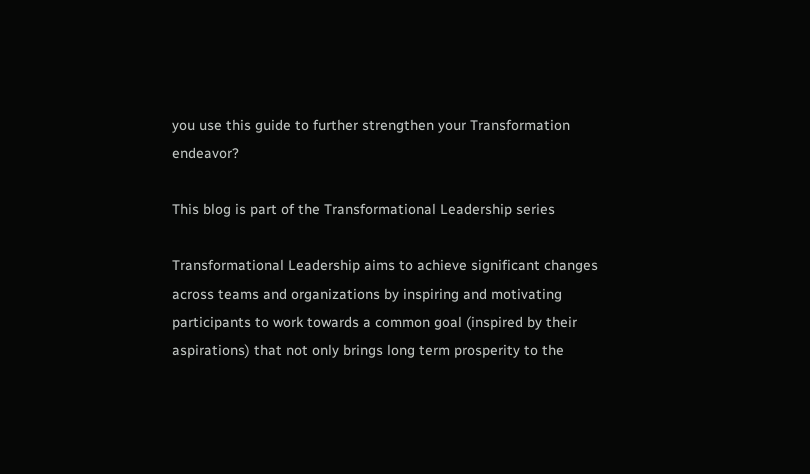you use this guide to further strengthen your Transformation endeavor?

This blog is part of the Transformational Leadership series

Transformational Leadership aims to achieve significant changes across teams and organizations by inspiring and motivating participants to work towards a common goal (inspired by their aspirations) that not only brings long term prosperity to the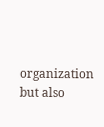organization but also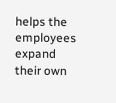helps the employees expand their own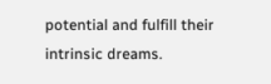potential and fulfill their intrinsic dreams.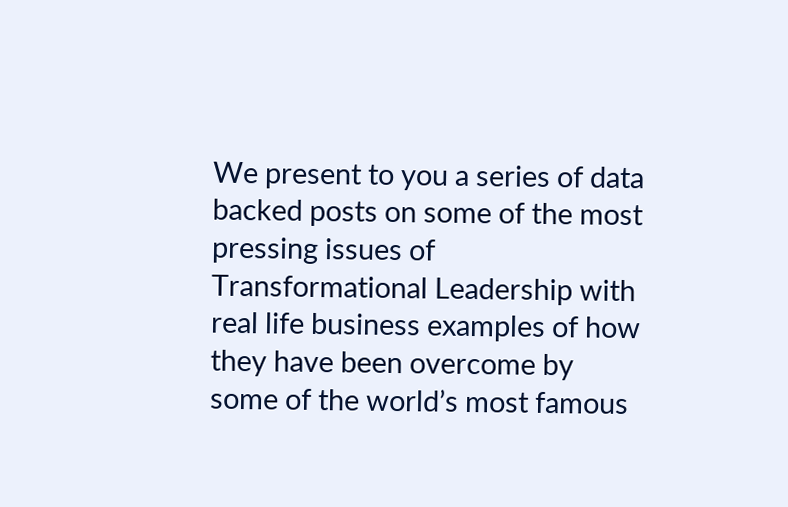We present to you a series of data backed posts on some of the most pressing issues of Transformational Leadership with real life business examples of how they have been overcome by some of the world’s most famous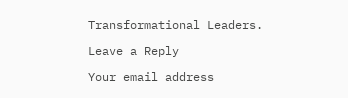Transformational Leaders.

Leave a Reply

Your email address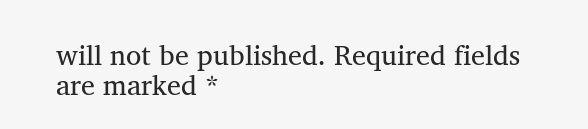will not be published. Required fields are marked *